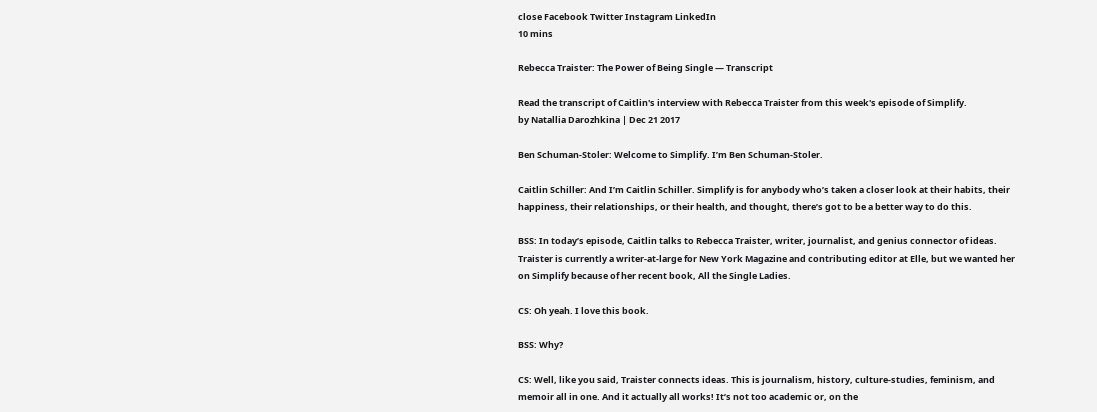close Facebook Twitter Instagram LinkedIn
10 mins

Rebecca Traister: The Power of Being Single — Transcript

Read the transcript of Caitlin's interview with Rebecca Traister from this week's episode of Simplify.
by Natallia Darozhkina | Dec 21 2017

Ben Schuman-Stoler: Welcome to Simplify. I’m Ben Schuman-Stoler.

Caitlin Schiller: And I’m Caitlin Schiller. Simplify is for anybody who’s taken a closer look at their habits, their happiness, their relationships, or their health, and thought, there’s got to be a better way to do this.

BSS: In today’s episode, Caitlin talks to Rebecca Traister, writer, journalist, and genius connector of ideas. Traister is currently a writer-at-large for New York Magazine and contributing editor at Elle, but we wanted her on Simplify because of her recent book, All the Single Ladies.

CS: Oh yeah. I love this book.

BSS: Why?

CS: Well, like you said, Traister connects ideas. This is journalism, history, culture-studies, feminism, and memoir all in one. And it actually all works! It’s not too academic or, on the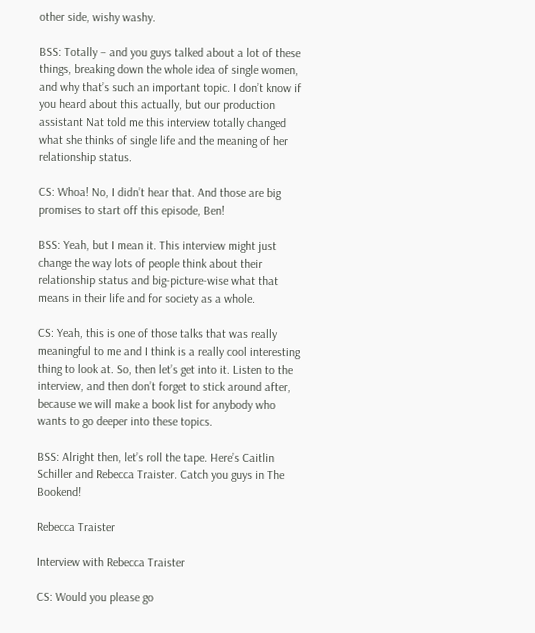other side, wishy washy.

BSS: Totally – and you guys talked about a lot of these things, breaking down the whole idea of single women, and why that’s such an important topic. I don’t know if you heard about this actually, but our production assistant Nat told me this interview totally changed what she thinks of single life and the meaning of her relationship status.

CS: Whoa! No, I didn’t hear that. And those are big promises to start off this episode, Ben!

BSS: Yeah, but I mean it. This interview might just change the way lots of people think about their relationship status and big-picture-wise what that means in their life and for society as a whole.

CS: Yeah, this is one of those talks that was really meaningful to me and I think is a really cool interesting thing to look at. So, then let’s get into it. Listen to the interview, and then don’t forget to stick around after, because we will make a book list for anybody who wants to go deeper into these topics.

BSS: Alright then, let’s roll the tape. Here’s Caitlin Schiller and Rebecca Traister. Catch you guys in The Bookend!

Rebecca Traister

Interview with Rebecca Traister

CS: Would you please go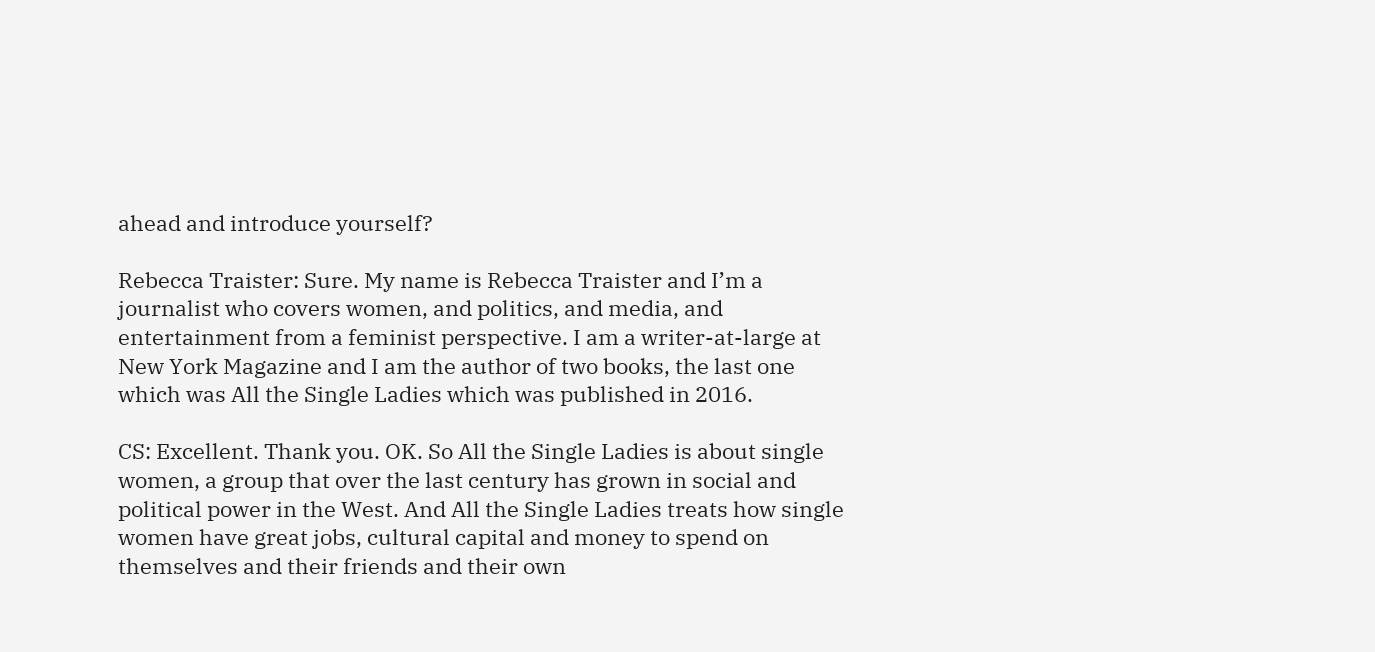ahead and introduce yourself?

Rebecca Traister: Sure. My name is Rebecca Traister and I’m a journalist who covers women, and politics, and media, and entertainment from a feminist perspective. I am a writer-at-large at New York Magazine and I am the author of two books, the last one which was All the Single Ladies which was published in 2016.

CS: Excellent. Thank you. OK. So All the Single Ladies is about single women, a group that over the last century has grown in social and political power in the West. And All the Single Ladies treats how single women have great jobs, cultural capital and money to spend on themselves and their friends and their own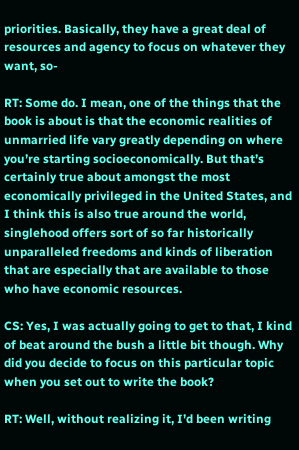priorities. Basically, they have a great deal of resources and agency to focus on whatever they want, so-

RT: Some do. I mean, one of the things that the book is about is that the economic realities of unmarried life vary greatly depending on where you’re starting socioeconomically. But that’s certainly true about amongst the most economically privileged in the United States, and I think this is also true around the world, singlehood offers sort of so far historically unparalleled freedoms and kinds of liberation that are especially that are available to those who have economic resources.

CS: Yes, I was actually going to get to that, I kind of beat around the bush a little bit though. Why did you decide to focus on this particular topic when you set out to write the book?

RT: Well, without realizing it, I’d been writing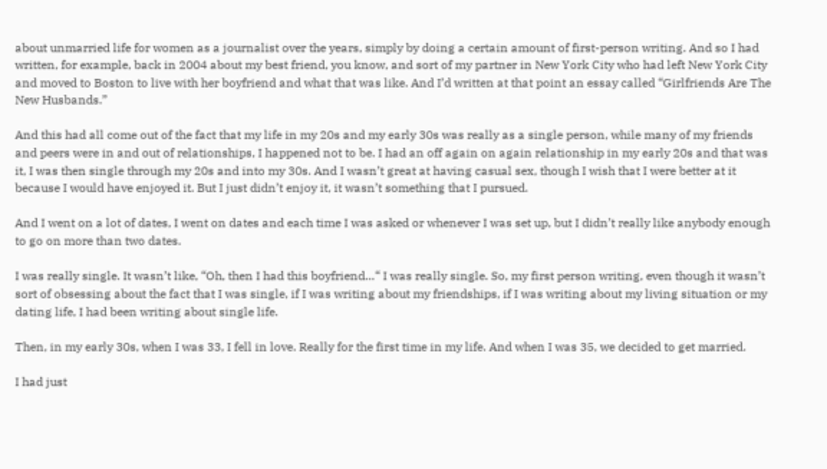about unmarried life for women as a journalist over the years, simply by doing a certain amount of first-person writing. And so I had written, for example, back in 2004 about my best friend, you know, and sort of my partner in New York City who had left New York City and moved to Boston to live with her boyfriend and what that was like. And I’d written at that point an essay called “Girlfriends Are The New Husbands.”

And this had all come out of the fact that my life in my 20s and my early 30s was really as a single person, while many of my friends and peers were in and out of relationships, I happened not to be. I had an off again on again relationship in my early 20s and that was it, I was then single through my 20s and into my 30s. And I wasn’t great at having casual sex, though I wish that I were better at it because I would have enjoyed it. But I just didn’t enjoy it, it wasn’t something that I pursued.

And I went on a lot of dates, I went on dates and each time I was asked or whenever I was set up, but I didn’t really like anybody enough to go on more than two dates.

I was really single. It wasn’t like, “Oh, then I had this boyfriend…“ I was really single. So, my first person writing, even though it wasn’t sort of obsessing about the fact that I was single, if I was writing about my friendships, if I was writing about my living situation or my dating life, I had been writing about single life.

Then, in my early 30s, when I was 33, I fell in love. Really for the first time in my life. And when I was 35, we decided to get married.

I had just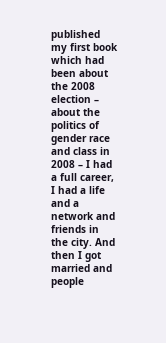published my first book which had been about the 2008 election – about the politics of gender race and class in 2008 – I had a full career, I had a life and a network and friends in the city. And then I got married and people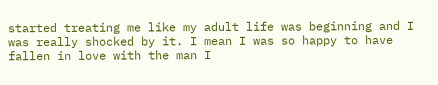started treating me like my adult life was beginning and I was really shocked by it. I mean I was so happy to have fallen in love with the man I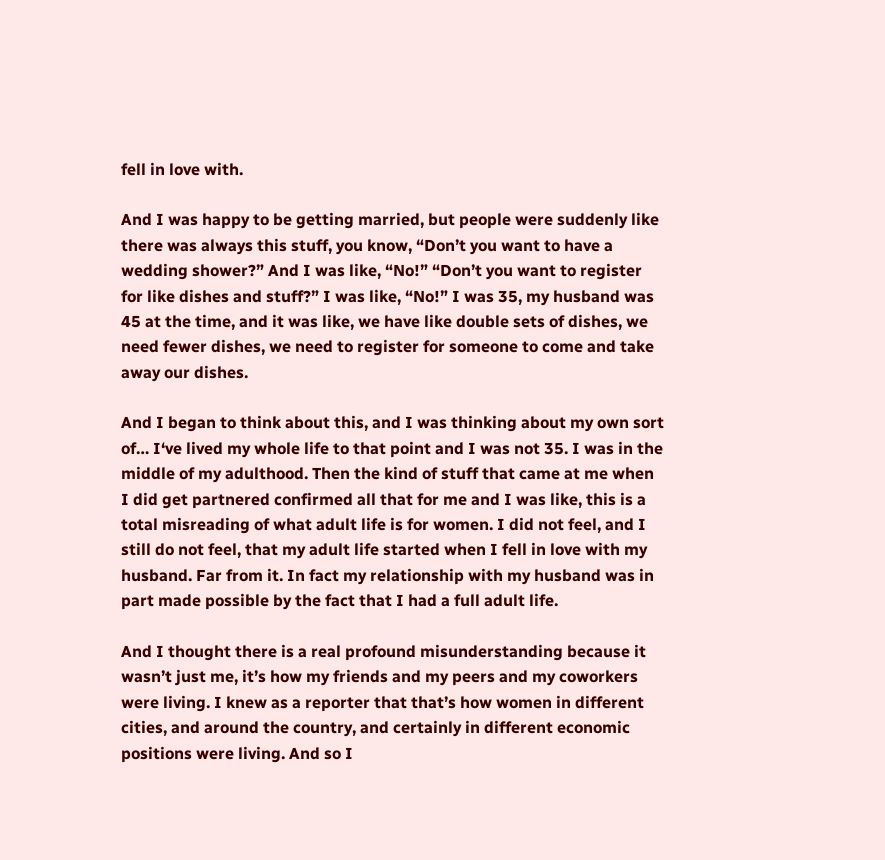fell in love with.

And I was happy to be getting married, but people were suddenly like there was always this stuff, you know, “Don’t you want to have a wedding shower?” And I was like, “No!” “Don’t you want to register for like dishes and stuff?” I was like, “No!” I was 35, my husband was 45 at the time, and it was like, we have like double sets of dishes, we need fewer dishes, we need to register for someone to come and take away our dishes.

And I began to think about this, and I was thinking about my own sort of… I‘ve lived my whole life to that point and I was not 35. I was in the middle of my adulthood. Then the kind of stuff that came at me when I did get partnered confirmed all that for me and I was like, this is a total misreading of what adult life is for women. I did not feel, and I still do not feel, that my adult life started when I fell in love with my husband. Far from it. In fact my relationship with my husband was in part made possible by the fact that I had a full adult life.

And I thought there is a real profound misunderstanding because it wasn’t just me, it’s how my friends and my peers and my coworkers were living. I knew as a reporter that that’s how women in different cities, and around the country, and certainly in different economic positions were living. And so I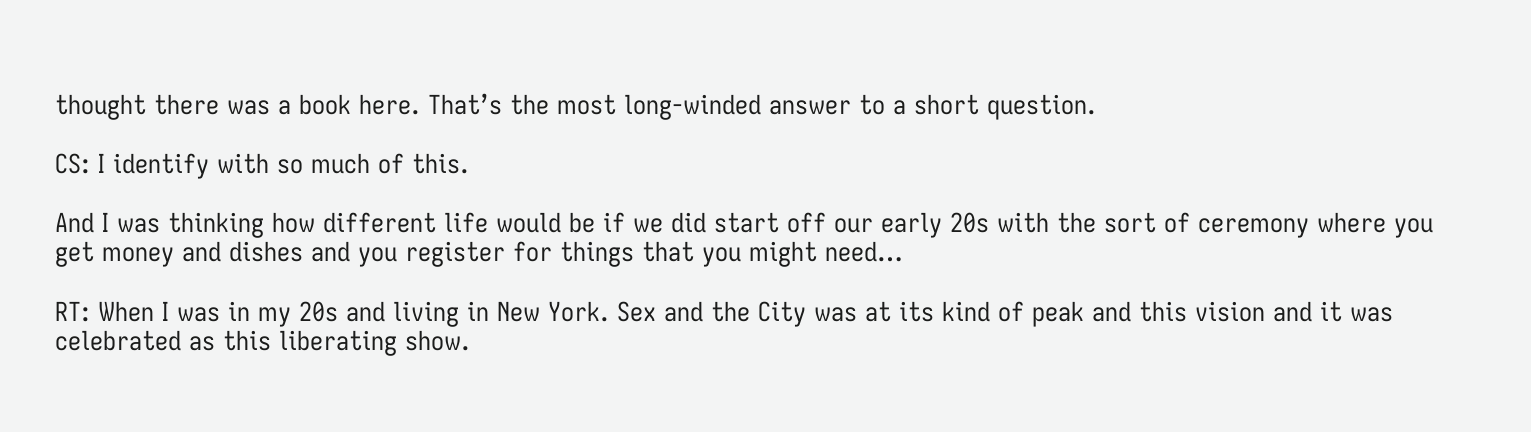thought there was a book here. That’s the most long-winded answer to a short question.

CS: I identify with so much of this.

And I was thinking how different life would be if we did start off our early 20s with the sort of ceremony where you get money and dishes and you register for things that you might need…

RT: When I was in my 20s and living in New York. Sex and the City was at its kind of peak and this vision and it was celebrated as this liberating show.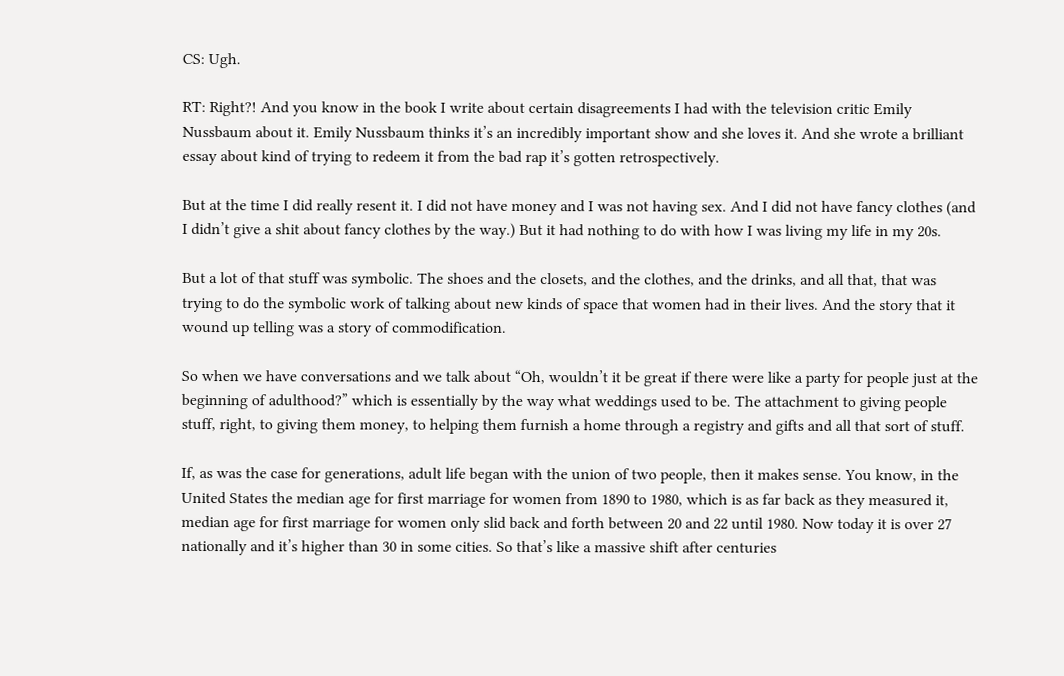CS: Ugh.

RT: Right?! And you know in the book I write about certain disagreements I had with the television critic Emily Nussbaum about it. Emily Nussbaum thinks it’s an incredibly important show and she loves it. And she wrote a brilliant essay about kind of trying to redeem it from the bad rap it’s gotten retrospectively.

But at the time I did really resent it. I did not have money and I was not having sex. And I did not have fancy clothes (and I didn’t give a shit about fancy clothes by the way.) But it had nothing to do with how I was living my life in my 20s.

But a lot of that stuff was symbolic. The shoes and the closets, and the clothes, and the drinks, and all that, that was trying to do the symbolic work of talking about new kinds of space that women had in their lives. And the story that it wound up telling was a story of commodification.

So when we have conversations and we talk about “Oh, wouldn’t it be great if there were like a party for people just at the beginning of adulthood?” which is essentially by the way what weddings used to be. The attachment to giving people stuff, right, to giving them money, to helping them furnish a home through a registry and gifts and all that sort of stuff.

If, as was the case for generations, adult life began with the union of two people, then it makes sense. You know, in the United States the median age for first marriage for women from 1890 to 1980, which is as far back as they measured it, median age for first marriage for women only slid back and forth between 20 and 22 until 1980. Now today it is over 27 nationally and it’s higher than 30 in some cities. So that’s like a massive shift after centuries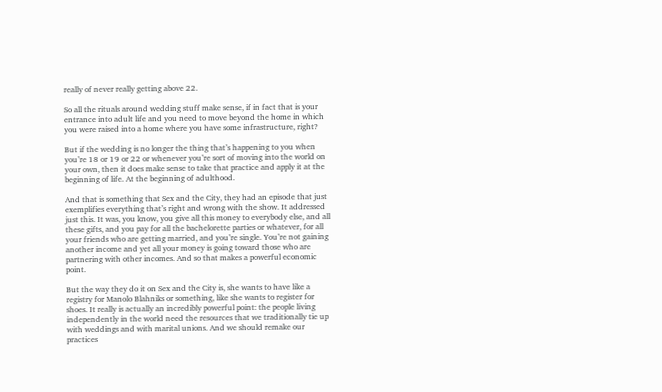really of never really getting above 22.

So all the rituals around wedding stuff make sense, if in fact that is your entrance into adult life and you need to move beyond the home in which you were raised into a home where you have some infrastructure, right?

But if the wedding is no longer the thing that’s happening to you when you’re 18 or 19 or 22 or whenever you’re sort of moving into the world on your own, then it does make sense to take that practice and apply it at the beginning of life. At the beginning of adulthood.

And that is something that Sex and the City, they had an episode that just exemplifies everything that’s right and wrong with the show. It addressed just this. It was, you know, you give all this money to everybody else, and all these gifts, and you pay for all the bachelorette parties or whatever, for all your friends who are getting married, and you’re single. You’re not gaining another income and yet all your money is going toward those who are partnering with other incomes. And so that makes a powerful economic point.

But the way they do it on Sex and the City is, she wants to have like a registry for Manolo Blahniks or something, like she wants to register for shoes. It really is actually an incredibly powerful point: the people living independently in the world need the resources that we traditionally tie up with weddings and with marital unions. And we should remake our practices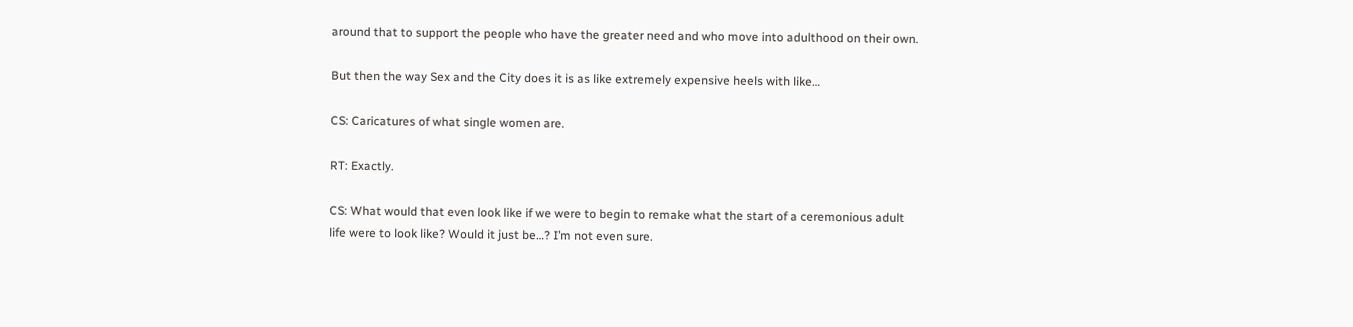around that to support the people who have the greater need and who move into adulthood on their own.

But then the way Sex and the City does it is as like extremely expensive heels with like…

CS: Caricatures of what single women are.

RT: Exactly.

CS: What would that even look like if we were to begin to remake what the start of a ceremonious adult life were to look like? Would it just be…? I’m not even sure.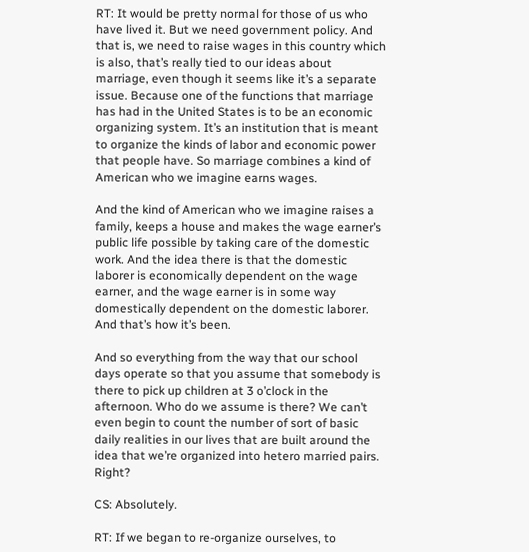RT: It would be pretty normal for those of us who have lived it. But we need government policy. And that is, we need to raise wages in this country which is also, that’s really tied to our ideas about marriage, even though it seems like it’s a separate issue. Because one of the functions that marriage has had in the United States is to be an economic organizing system. It’s an institution that is meant to organize the kinds of labor and economic power that people have. So marriage combines a kind of American who we imagine earns wages.

And the kind of American who we imagine raises a family, keeps a house and makes the wage earner’s public life possible by taking care of the domestic work. And the idea there is that the domestic laborer is economically dependent on the wage earner, and the wage earner is in some way domestically dependent on the domestic laborer. And that’s how it’s been.

And so everything from the way that our school days operate so that you assume that somebody is there to pick up children at 3 o’clock in the afternoon. Who do we assume is there? We can’t even begin to count the number of sort of basic daily realities in our lives that are built around the idea that we’re organized into hetero married pairs. Right?

CS: Absolutely.

RT: If we began to re-organize ourselves, to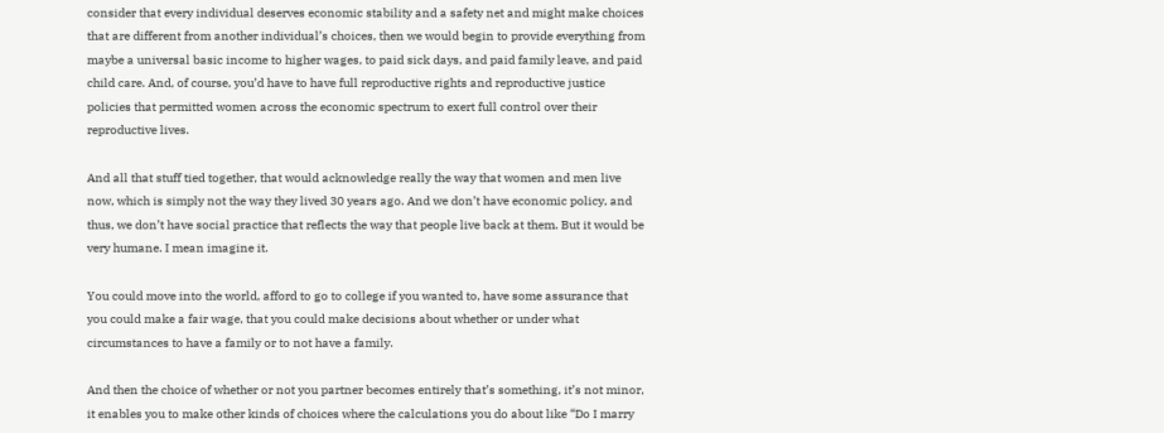consider that every individual deserves economic stability and a safety net and might make choices that are different from another individual’s choices, then we would begin to provide everything from maybe a universal basic income to higher wages, to paid sick days, and paid family leave, and paid child care. And, of course, you’d have to have full reproductive rights and reproductive justice policies that permitted women across the economic spectrum to exert full control over their reproductive lives.

And all that stuff tied together, that would acknowledge really the way that women and men live now, which is simply not the way they lived 30 years ago. And we don’t have economic policy, and thus, we don’t have social practice that reflects the way that people live back at them. But it would be very humane. I mean imagine it.

You could move into the world, afford to go to college if you wanted to, have some assurance that you could make a fair wage, that you could make decisions about whether or under what circumstances to have a family or to not have a family.

And then the choice of whether or not you partner becomes entirely that’s something, it’s not minor, it enables you to make other kinds of choices where the calculations you do about like “Do I marry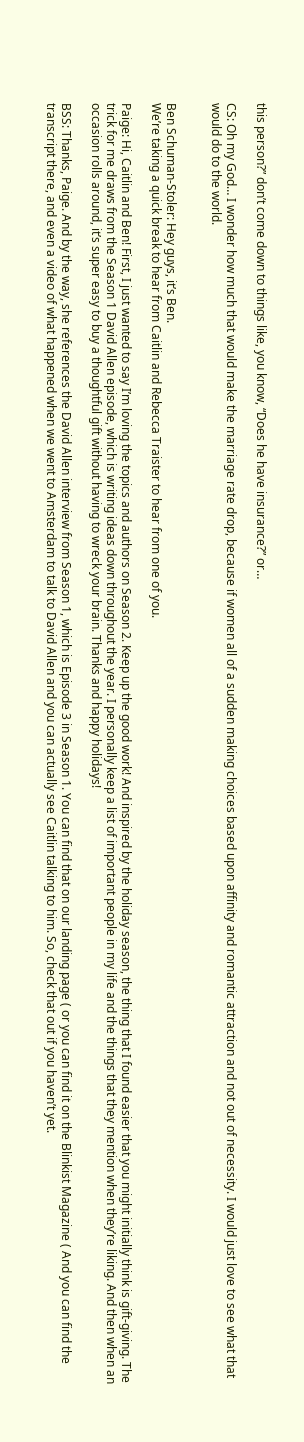this person?” don’t come down to things like, you know, “Does he have insurance?” or…

CS: Oh my God… I wonder how much that would make the marriage rate drop, because if women all of a sudden making choices based upon affinity and romantic attraction and not out of necessity. I would just love to see what that would do to the world.


Ben Schuman-Stoler: Hey guys, it’s Ben.
We’re taking a quick break to hear from Caitlin and Rebecca Traister to hear from one of you.

Paige: Hi, Caitlin and Ben! First, I just wanted to say I’m loving the topics and authors on Season 2. Keep up the good work! And inspired by the holiday season, the thing that I found easier that you might initially think is gift-giving. The trick for me draws from the Season 1 David Allen episode, which is writing ideas down throughout the year. I personally keep a list of important people in my life and the things that they mention when they’re liking. And then when an occasion rolls around, it’s super easy to buy a thoughtful gift without having to wreck your brain. Thanks and happy holidays!

BSS: Thanks, Paige. And by the way, she references the David Allen interview from Season 1, which is Episode 3 in Season 1. You can find that on our landing page ( or you can find it on the Blinkist Magazine ( And you can find the transcript there, and even a video of what happened when we went to Amsterdam to talk to David Allen and you can actually see Caitlin talking to him. So, check that out if you haven’t yet.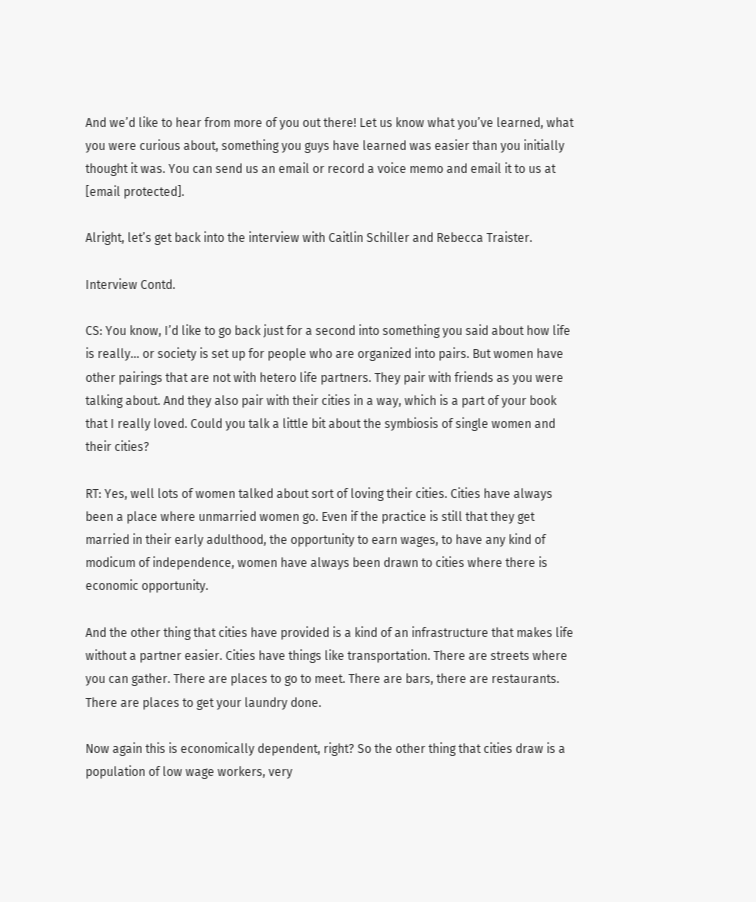And we’d like to hear from more of you out there! Let us know what you’ve learned, what you were curious about, something you guys have learned was easier than you initially thought it was. You can send us an email or record a voice memo and email it to us at [email protected].

Alright, let’s get back into the interview with Caitlin Schiller and Rebecca Traister.

Interview Contd.

CS: You know, I’d like to go back just for a second into something you said about how life is really… or society is set up for people who are organized into pairs. But women have other pairings that are not with hetero life partners. They pair with friends as you were talking about. And they also pair with their cities in a way, which is a part of your book that I really loved. Could you talk a little bit about the symbiosis of single women and their cities?

RT: Yes, well lots of women talked about sort of loving their cities. Cities have always been a place where unmarried women go. Even if the practice is still that they get married in their early adulthood, the opportunity to earn wages, to have any kind of modicum of independence, women have always been drawn to cities where there is economic opportunity.

And the other thing that cities have provided is a kind of an infrastructure that makes life without a partner easier. Cities have things like transportation. There are streets where you can gather. There are places to go to meet. There are bars, there are restaurants. There are places to get your laundry done.

Now again this is economically dependent, right? So the other thing that cities draw is a population of low wage workers, very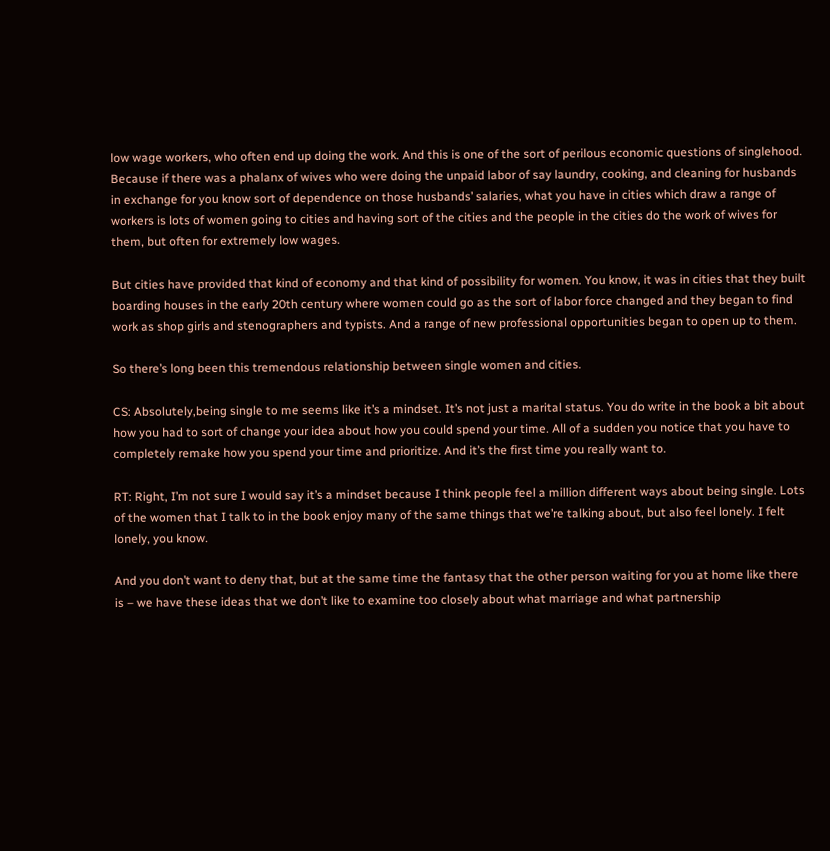low wage workers, who often end up doing the work. And this is one of the sort of perilous economic questions of singlehood. Because if there was a phalanx of wives who were doing the unpaid labor of say laundry, cooking, and cleaning for husbands in exchange for you know sort of dependence on those husbands’ salaries, what you have in cities which draw a range of workers is lots of women going to cities and having sort of the cities and the people in the cities do the work of wives for them, but often for extremely low wages.

But cities have provided that kind of economy and that kind of possibility for women. You know, it was in cities that they built boarding houses in the early 20th century where women could go as the sort of labor force changed and they began to find work as shop girls and stenographers and typists. And a range of new professional opportunities began to open up to them.

So there’s long been this tremendous relationship between single women and cities.

CS: Absolutely,being single to me seems like it’s a mindset. It’s not just a marital status. You do write in the book a bit about how you had to sort of change your idea about how you could spend your time. All of a sudden you notice that you have to completely remake how you spend your time and prioritize. And it’s the first time you really want to.

RT: Right, I’m not sure I would say it’s a mindset because I think people feel a million different ways about being single. Lots of the women that I talk to in the book enjoy many of the same things that we’re talking about, but also feel lonely. I felt lonely, you know.

And you don’t want to deny that, but at the same time the fantasy that the other person waiting for you at home like there is – we have these ideas that we don’t like to examine too closely about what marriage and what partnership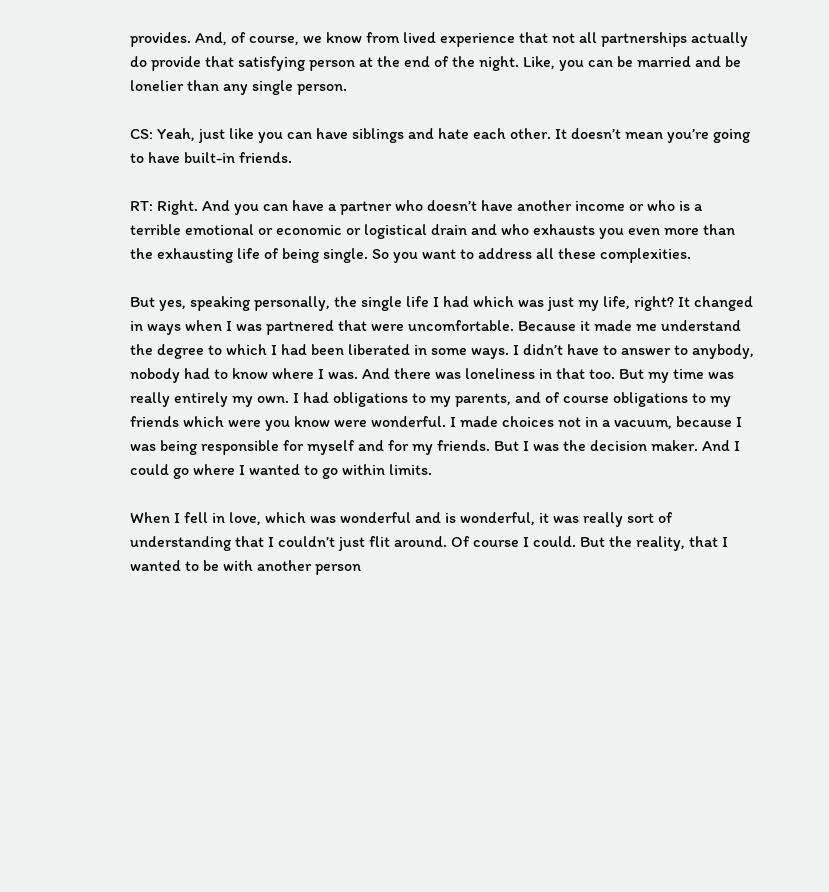provides. And, of course, we know from lived experience that not all partnerships actually do provide that satisfying person at the end of the night. Like, you can be married and be lonelier than any single person.

CS: Yeah, just like you can have siblings and hate each other. It doesn’t mean you’re going to have built-in friends.

RT: Right. And you can have a partner who doesn’t have another income or who is a terrible emotional or economic or logistical drain and who exhausts you even more than the exhausting life of being single. So you want to address all these complexities.

But yes, speaking personally, the single life I had which was just my life, right? It changed in ways when I was partnered that were uncomfortable. Because it made me understand the degree to which I had been liberated in some ways. I didn’t have to answer to anybody, nobody had to know where I was. And there was loneliness in that too. But my time was really entirely my own. I had obligations to my parents, and of course obligations to my friends which were you know were wonderful. I made choices not in a vacuum, because I was being responsible for myself and for my friends. But I was the decision maker. And I could go where I wanted to go within limits.

When I fell in love, which was wonderful and is wonderful, it was really sort of understanding that I couldn’t just flit around. Of course I could. But the reality, that I wanted to be with another person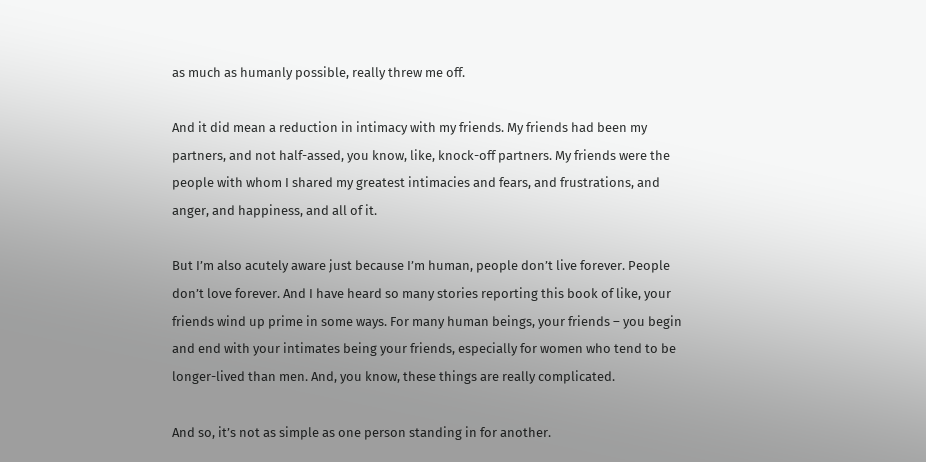as much as humanly possible, really threw me off.

And it did mean a reduction in intimacy with my friends. My friends had been my partners, and not half-assed, you know, like, knock-off partners. My friends were the people with whom I shared my greatest intimacies and fears, and frustrations, and anger, and happiness, and all of it.

But I’m also acutely aware just because I’m human, people don’t live forever. People don’t love forever. And I have heard so many stories reporting this book of like, your friends wind up prime in some ways. For many human beings, your friends – you begin and end with your intimates being your friends, especially for women who tend to be longer-lived than men. And, you know, these things are really complicated.

And so, it’s not as simple as one person standing in for another.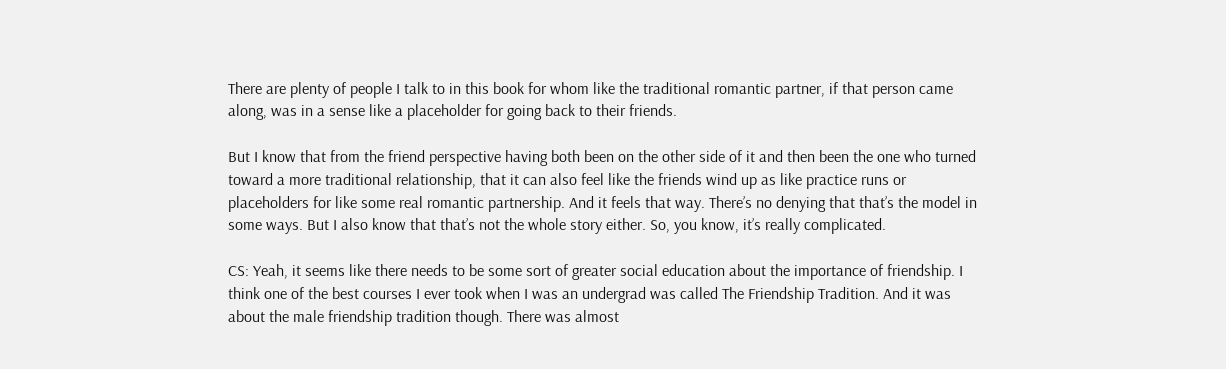There are plenty of people I talk to in this book for whom like the traditional romantic partner, if that person came along, was in a sense like a placeholder for going back to their friends.

But I know that from the friend perspective having both been on the other side of it and then been the one who turned toward a more traditional relationship, that it can also feel like the friends wind up as like practice runs or placeholders for like some real romantic partnership. And it feels that way. There’s no denying that that’s the model in some ways. But I also know that that’s not the whole story either. So, you know, it’s really complicated.

CS: Yeah, it seems like there needs to be some sort of greater social education about the importance of friendship. I think one of the best courses I ever took when I was an undergrad was called The Friendship Tradition. And it was about the male friendship tradition though. There was almost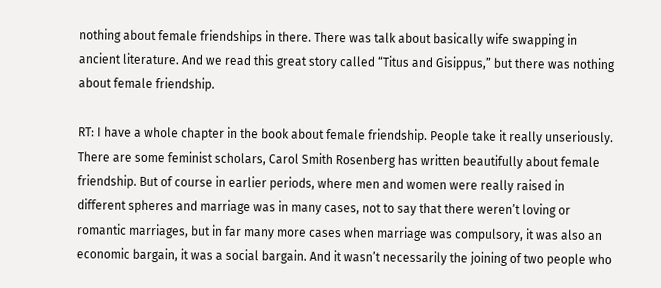nothing about female friendships in there. There was talk about basically wife swapping in ancient literature. And we read this great story called “Titus and Gisippus,” but there was nothing about female friendship.

RT: I have a whole chapter in the book about female friendship. People take it really unseriously. There are some feminist scholars, Carol Smith Rosenberg has written beautifully about female friendship. But of course in earlier periods, where men and women were really raised in different spheres and marriage was in many cases, not to say that there weren’t loving or romantic marriages, but in far many more cases when marriage was compulsory, it was also an economic bargain, it was a social bargain. And it wasn’t necessarily the joining of two people who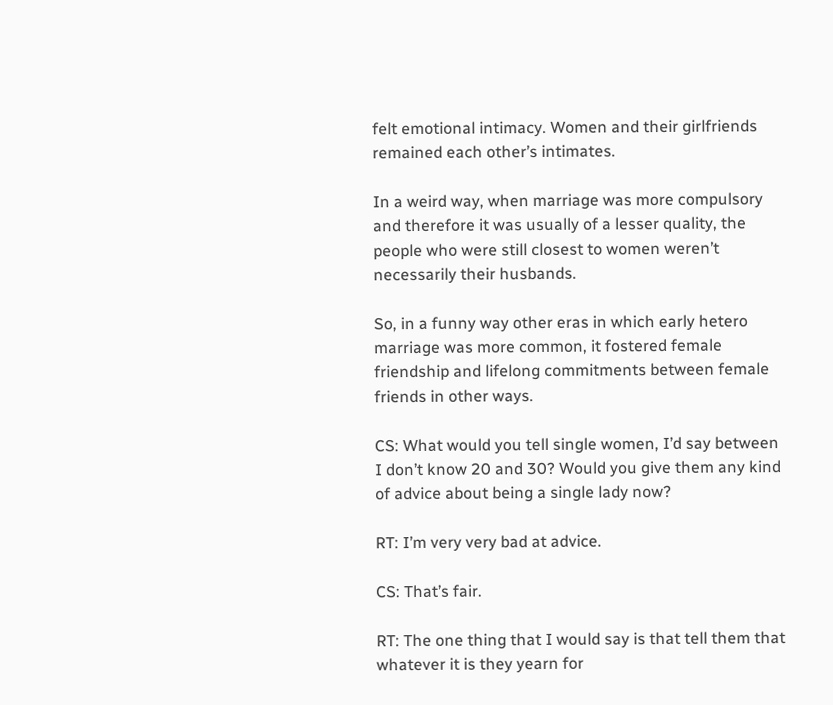felt emotional intimacy. Women and their girlfriends remained each other’s intimates.

In a weird way, when marriage was more compulsory and therefore it was usually of a lesser quality, the people who were still closest to women weren’t necessarily their husbands.

So, in a funny way other eras in which early hetero marriage was more common, it fostered female friendship and lifelong commitments between female friends in other ways.

CS: What would you tell single women, I’d say between I don’t know 20 and 30? Would you give them any kind of advice about being a single lady now?

RT: I’m very very bad at advice.

CS: That’s fair.

RT: The one thing that I would say is that tell them that whatever it is they yearn for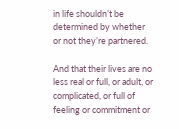in life shouldn’t be determined by whether or not they’re partnered.

And that their lives are no less real or full, or adult, or complicated, or full of feeling or commitment or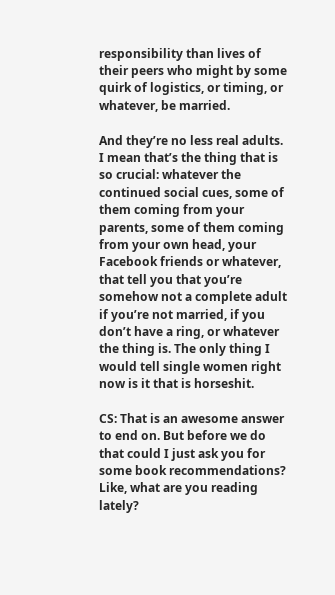responsibility than lives of their peers who might by some quirk of logistics, or timing, or whatever, be married.

And they’re no less real adults. I mean that’s the thing that is so crucial: whatever the continued social cues, some of them coming from your parents, some of them coming from your own head, your Facebook friends or whatever, that tell you that you’re somehow not a complete adult if you’re not married, if you don’t have a ring, or whatever the thing is. The only thing I would tell single women right now is it that is horseshit.

CS: That is an awesome answer to end on. But before we do that could I just ask you for some book recommendations? Like, what are you reading lately?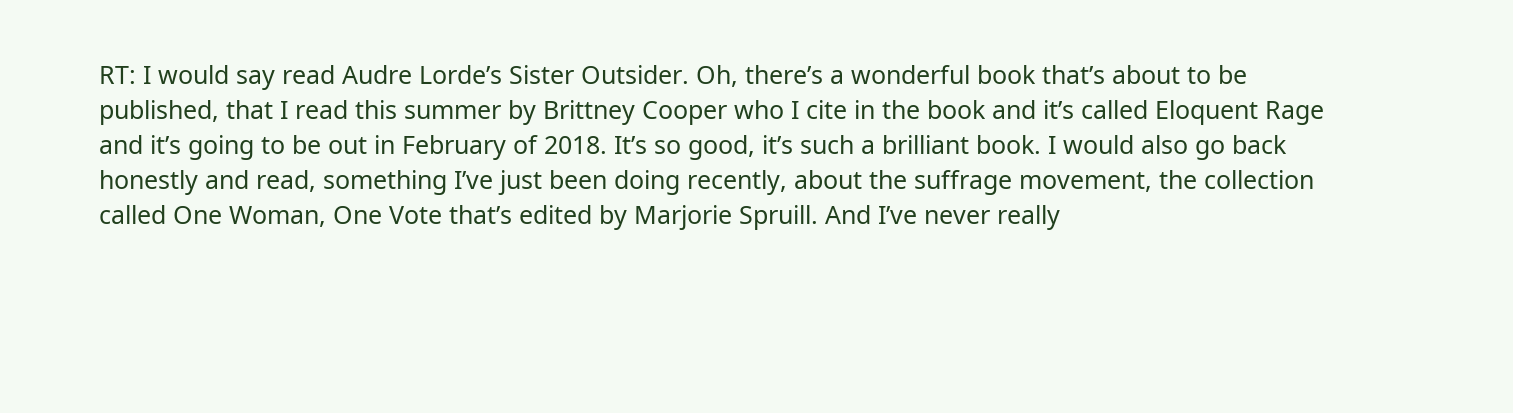RT: I would say read Audre Lorde’s Sister Outsider. Oh, there’s a wonderful book that’s about to be published, that I read this summer by Brittney Cooper who I cite in the book and it’s called Eloquent Rage and it’s going to be out in February of 2018. It’s so good, it’s such a brilliant book. I would also go back honestly and read, something I’ve just been doing recently, about the suffrage movement, the collection called One Woman, One Vote that’s edited by Marjorie Spruill. And I’ve never really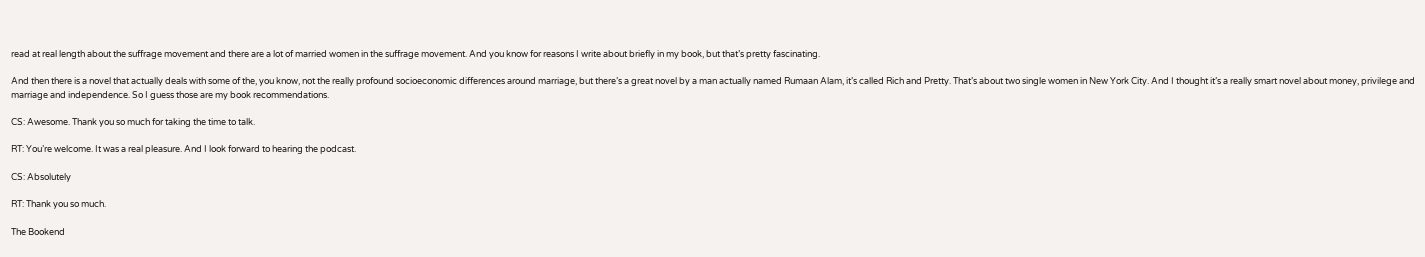read at real length about the suffrage movement and there are a lot of married women in the suffrage movement. And you know for reasons I write about briefly in my book, but that’s pretty fascinating.

And then there is a novel that actually deals with some of the, you know, not the really profound socioeconomic differences around marriage, but there’s a great novel by a man actually named Rumaan Alam, it’s called Rich and Pretty. That’s about two single women in New York City. And I thought it’s a really smart novel about money, privilege and marriage and independence. So I guess those are my book recommendations.

CS: Awesome. Thank you so much for taking the time to talk.

RT: You’re welcome. It was a real pleasure. And I look forward to hearing the podcast.

CS: Absolutely

RT: Thank you so much.

The Bookend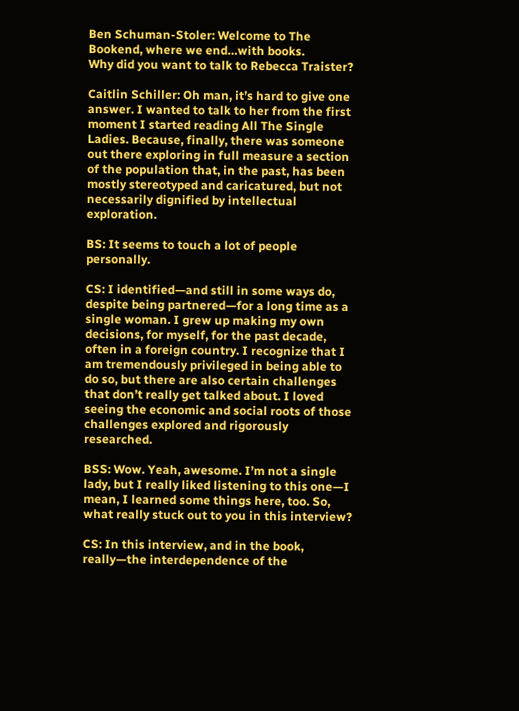Ben Schuman-Stoler: Welcome to The Bookend, where we end…with books.
Why did you want to talk to Rebecca Traister?

Caitlin Schiller: Oh man, it’s hard to give one answer. I wanted to talk to her from the first moment I started reading All The Single Ladies. Because, finally, there was someone out there exploring in full measure a section of the population that, in the past, has been mostly stereotyped and caricatured, but not necessarily dignified by intellectual exploration.

BS: It seems to touch a lot of people personally.

CS: I identified—and still in some ways do, despite being partnered—for a long time as a single woman. I grew up making my own decisions, for myself, for the past decade, often in a foreign country. I recognize that I am tremendously privileged in being able to do so, but there are also certain challenges that don’t really get talked about. I loved seeing the economic and social roots of those challenges explored and rigorously researched.

BSS: Wow. Yeah, awesome. I’m not a single lady, but I really liked listening to this one—I mean, I learned some things here, too. So, what really stuck out to you in this interview?

CS: In this interview, and in the book, really—the interdependence of the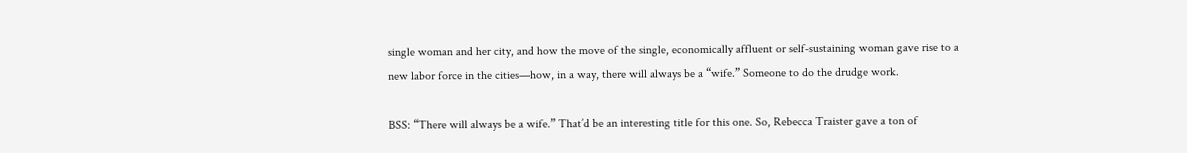single woman and her city, and how the move of the single, economically affluent or self-sustaining woman gave rise to a new labor force in the cities—how, in a way, there will always be a “wife.” Someone to do the drudge work.

BSS: “There will always be a wife.” That’d be an interesting title for this one. So, Rebecca Traister gave a ton of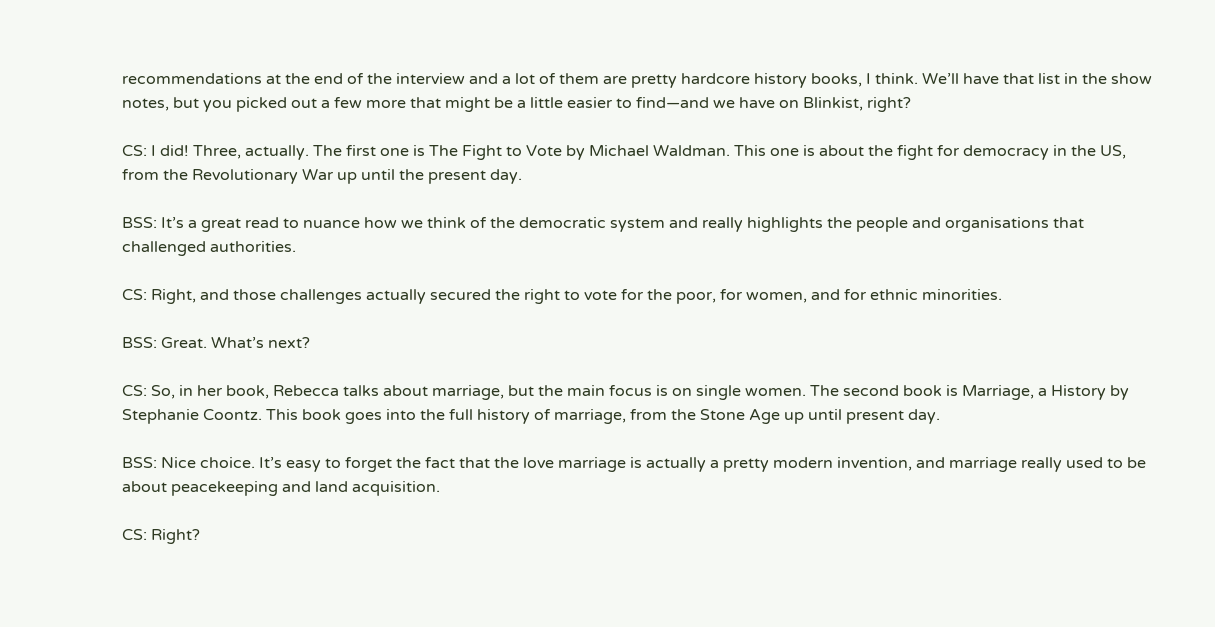recommendations at the end of the interview and a lot of them are pretty hardcore history books, I think. We’ll have that list in the show notes, but you picked out a few more that might be a little easier to find—and we have on Blinkist, right?

CS: I did! Three, actually. The first one is The Fight to Vote by Michael Waldman. This one is about the fight for democracy in the US, from the Revolutionary War up until the present day.

BSS: It’s a great read to nuance how we think of the democratic system and really highlights the people and organisations that challenged authorities.

CS: Right, and those challenges actually secured the right to vote for the poor, for women, and for ethnic minorities.

BSS: Great. What’s next?

CS: So, in her book, Rebecca talks about marriage, but the main focus is on single women. The second book is Marriage, a History by Stephanie Coontz. This book goes into the full history of marriage, from the Stone Age up until present day.

BSS: Nice choice. It’s easy to forget the fact that the love marriage is actually a pretty modern invention, and marriage really used to be about peacekeeping and land acquisition.

CS: Right?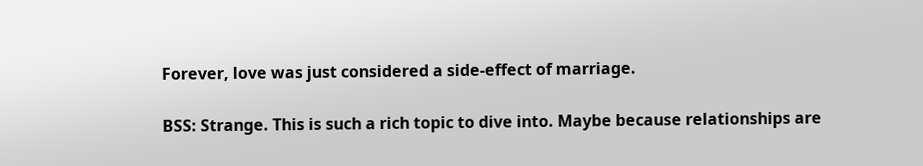Forever, love was just considered a side-effect of marriage.

BSS: Strange. This is such a rich topic to dive into. Maybe because relationships are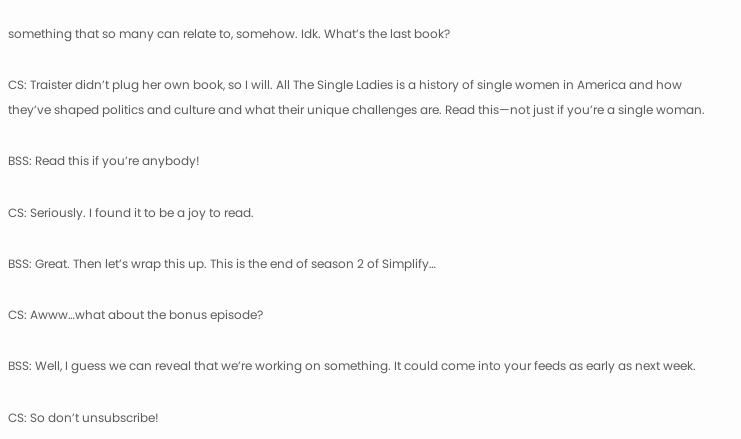something that so many can relate to, somehow. Idk. What’s the last book?

CS: Traister didn’t plug her own book, so I will. All The Single Ladies is a history of single women in America and how they’ve shaped politics and culture and what their unique challenges are. Read this—not just if you’re a single woman.

BSS: Read this if you’re anybody!

CS: Seriously. I found it to be a joy to read.

BSS: Great. Then let’s wrap this up. This is the end of season 2 of Simplify…

CS: Awww…what about the bonus episode?

BSS: Well, I guess we can reveal that we’re working on something. It could come into your feeds as early as next week.

CS: So don’t unsubscribe!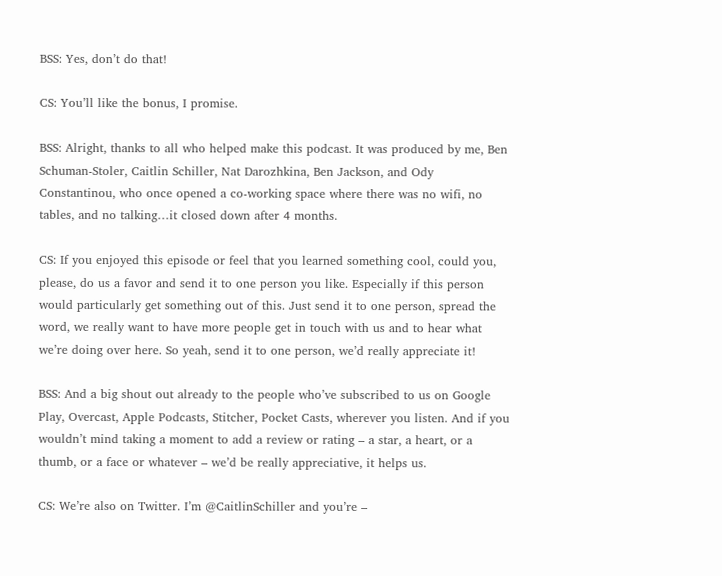BSS: Yes, don’t do that!

CS: You’ll like the bonus, I promise.

BSS: Alright, thanks to all who helped make this podcast. It was produced by me, Ben Schuman-Stoler, Caitlin Schiller, Nat Darozhkina, Ben Jackson, and Ody Constantinou, who once opened a co-working space where there was no wifi, no tables, and no talking…it closed down after 4 months.

CS: If you enjoyed this episode or feel that you learned something cool, could you, please, do us a favor and send it to one person you like. Especially if this person would particularly get something out of this. Just send it to one person, spread the word, we really want to have more people get in touch with us and to hear what we’re doing over here. So yeah, send it to one person, we’d really appreciate it!

BSS: And a big shout out already to the people who’ve subscribed to us on Google Play, Overcast, Apple Podcasts, Stitcher, Pocket Casts, wherever you listen. And if you wouldn’t mind taking a moment to add a review or rating – a star, a heart, or a thumb, or a face or whatever – we’d be really appreciative, it helps us.

CS: We’re also on Twitter. I’m @CaitlinSchiller and you’re –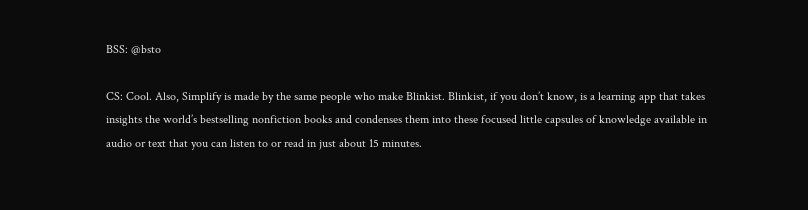BSS: @bsto

CS: Cool. Also, Simplify is made by the same people who make Blinkist. Blinkist, if you don’t know, is a learning app that takes insights the world’s bestselling nonfiction books and condenses them into these focused little capsules of knowledge available in audio or text that you can listen to or read in just about 15 minutes.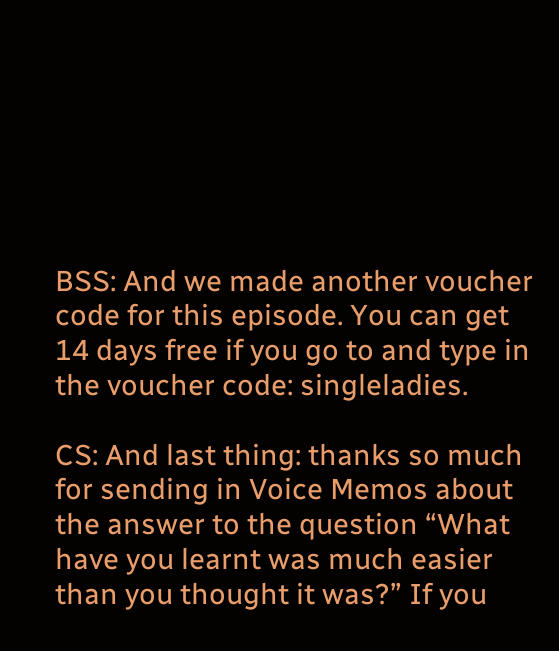BSS: And we made another voucher code for this episode. You can get 14 days free if you go to and type in the voucher code: singleladies.

CS: And last thing: thanks so much for sending in Voice Memos about the answer to the question “What have you learnt was much easier than you thought it was?” If you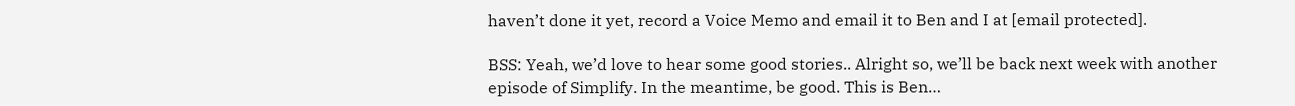haven’t done it yet, record a Voice Memo and email it to Ben and I at [email protected].

BSS: Yeah, we’d love to hear some good stories.. Alright so, we’ll be back next week with another episode of Simplify. In the meantime, be good. This is Ben…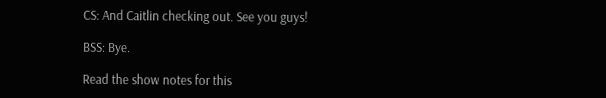CS: And Caitlin checking out. See you guys!

BSS: Bye.

Read the show notes for this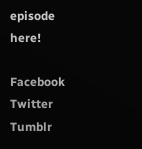episode here!

Facebook Twitter Tumblr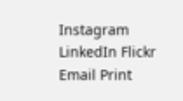Instagram LinkedIn Flickr Email Print